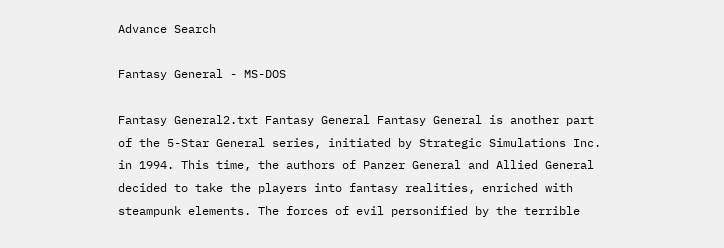Advance Search

Fantasy General - MS-DOS

Fantasy General2.txt Fantasy General Fantasy General is another part of the 5-Star General series, initiated by Strategic Simulations Inc. in 1994. This time, the authors of Panzer General and Allied General decided to take the players into fantasy realities, enriched with steampunk elements. The forces of evil personified by the terrible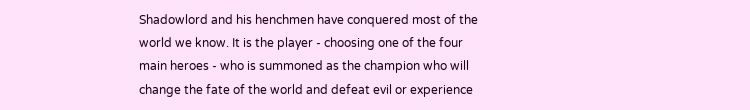Shadowlord and his henchmen have conquered most of the world we know. It is the player - choosing one of the four main heroes - who is summoned as the champion who will change the fate of the world and defeat evil or experience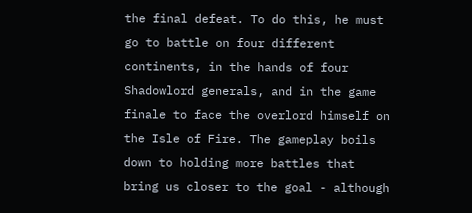the final defeat. To do this, he must go to battle on four different continents, in the hands of four Shadowlord generals, and in the game finale to face the overlord himself on the Isle of Fire. The gameplay boils down to holding more battles that bring us closer to the goal - although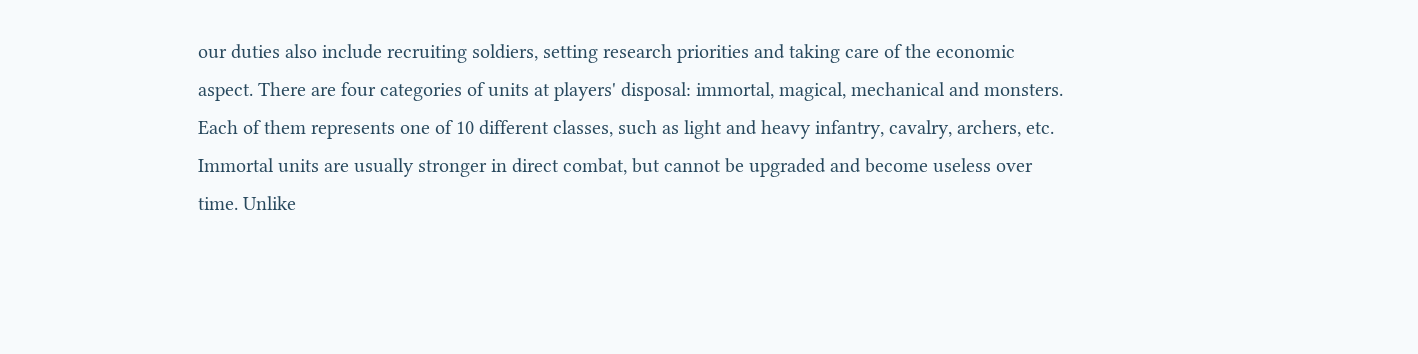our duties also include recruiting soldiers, setting research priorities and taking care of the economic aspect. There are four categories of units at players' disposal: immortal, magical, mechanical and monsters. Each of them represents one of 10 different classes, such as light and heavy infantry, cavalry, archers, etc. Immortal units are usually stronger in direct combat, but cannot be upgraded and become useless over time. Unlike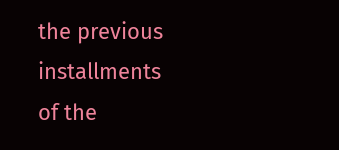the previous installments of the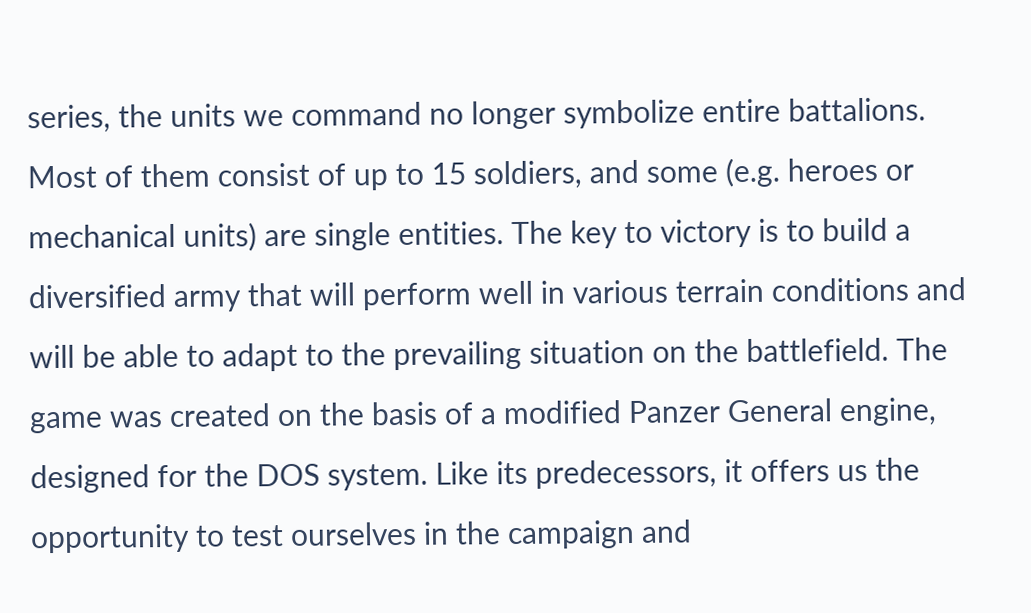series, the units we command no longer symbolize entire battalions. Most of them consist of up to 15 soldiers, and some (e.g. heroes or mechanical units) are single entities. The key to victory is to build a diversified army that will perform well in various terrain conditions and will be able to adapt to the prevailing situation on the battlefield. The game was created on the basis of a modified Panzer General engine, designed for the DOS system. Like its predecessors, it offers us the opportunity to test ourselves in the campaign and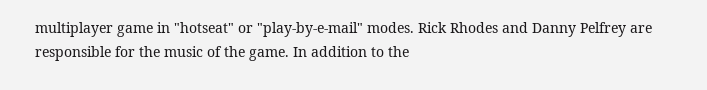multiplayer game in "hotseat" or "play-by-e-mail" modes. Rick Rhodes and Danny Pelfrey are responsible for the music of the game. In addition to the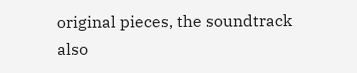original pieces, the soundtrack also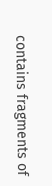contains fragments of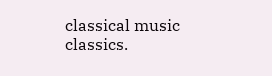classical music classics.